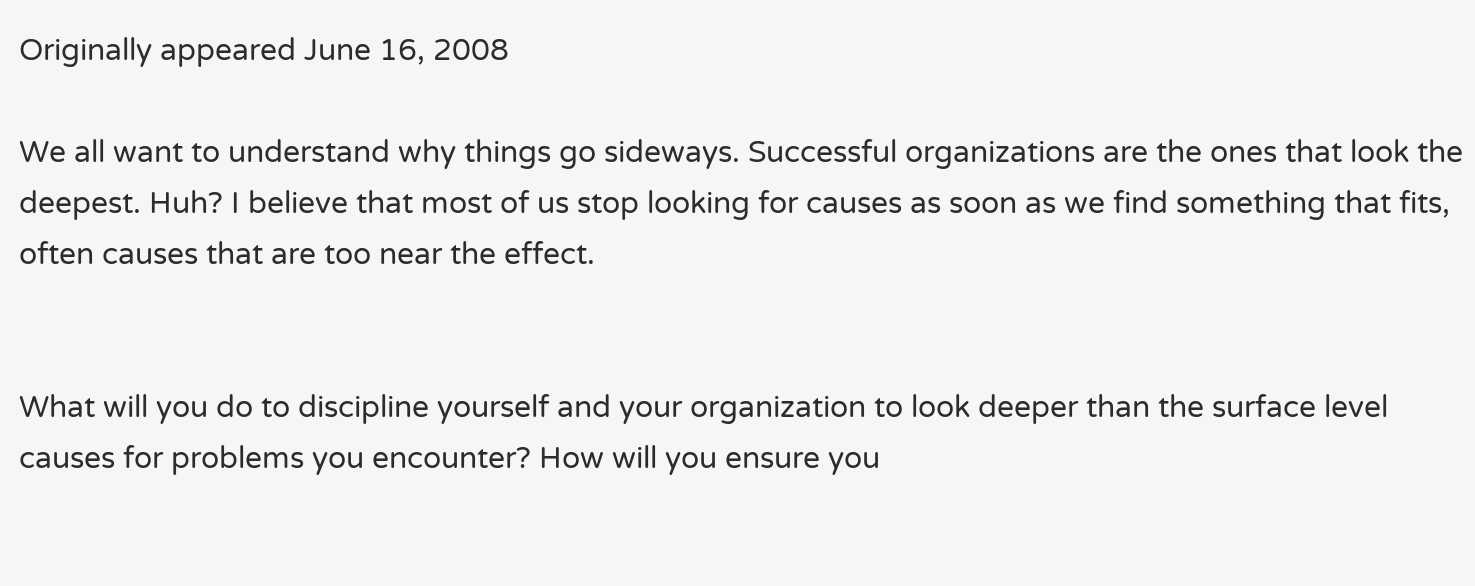Originally appeared June 16, 2008

We all want to understand why things go sideways. Successful organizations are the ones that look the deepest. Huh? I believe that most of us stop looking for causes as soon as we find something that fits, often causes that are too near the effect.


What will you do to discipline yourself and your organization to look deeper than the surface level causes for problems you encounter? How will you ensure you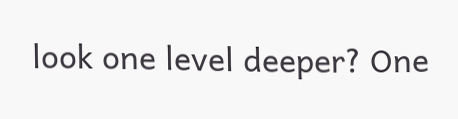look one level deeper? One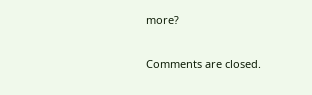more?

Comments are closed.